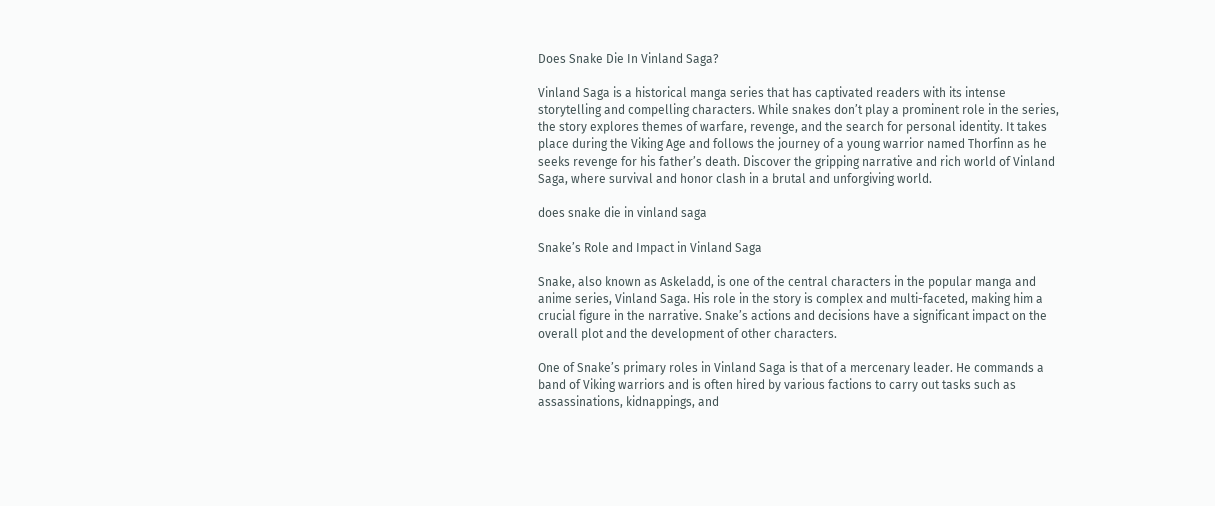Does Snake Die In Vinland Saga?

Vinland Saga is a historical manga series that has captivated readers with its intense storytelling and compelling characters. While snakes don’t play a prominent role in the series, the story explores themes of warfare, revenge, and the search for personal identity. It takes place during the Viking Age and follows the journey of a young warrior named Thorfinn as he seeks revenge for his father’s death. Discover the gripping narrative and rich world of Vinland Saga, where survival and honor clash in a brutal and unforgiving world.

does snake die in vinland saga

Snake’s Role and Impact in Vinland Saga

Snake, also known as Askeladd, is one of the central characters in the popular manga and anime series, Vinland Saga. His role in the story is complex and multi-faceted, making him a crucial figure in the narrative. Snake’s actions and decisions have a significant impact on the overall plot and the development of other characters.

One of Snake’s primary roles in Vinland Saga is that of a mercenary leader. He commands a band of Viking warriors and is often hired by various factions to carry out tasks such as assassinations, kidnappings, and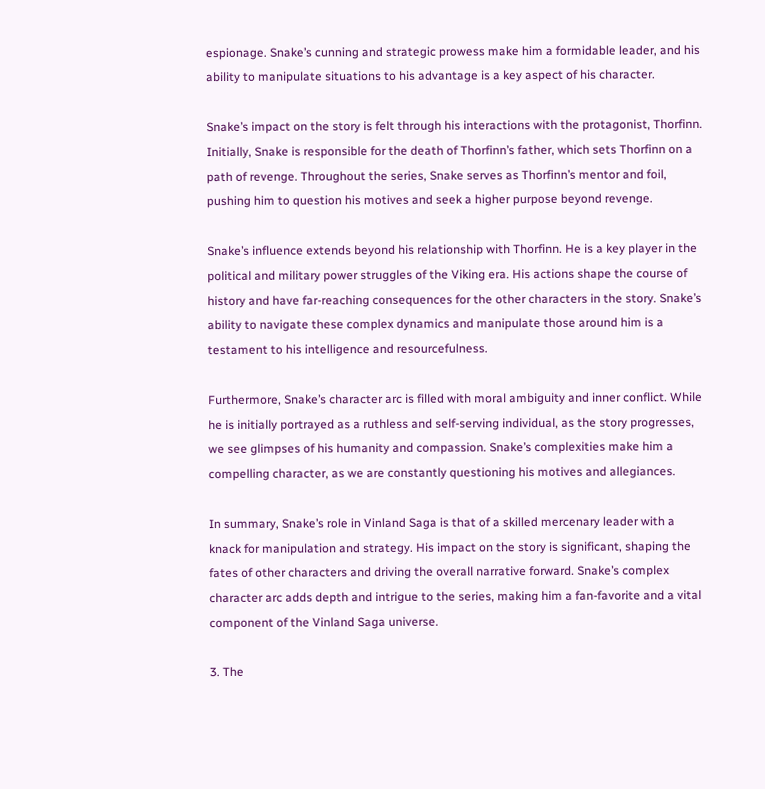espionage. Snake’s cunning and strategic prowess make him a formidable leader, and his ability to manipulate situations to his advantage is a key aspect of his character.

Snake’s impact on the story is felt through his interactions with the protagonist, Thorfinn. Initially, Snake is responsible for the death of Thorfinn’s father, which sets Thorfinn on a path of revenge. Throughout the series, Snake serves as Thorfinn’s mentor and foil, pushing him to question his motives and seek a higher purpose beyond revenge.

Snake’s influence extends beyond his relationship with Thorfinn. He is a key player in the political and military power struggles of the Viking era. His actions shape the course of history and have far-reaching consequences for the other characters in the story. Snake’s ability to navigate these complex dynamics and manipulate those around him is a testament to his intelligence and resourcefulness.

Furthermore, Snake’s character arc is filled with moral ambiguity and inner conflict. While he is initially portrayed as a ruthless and self-serving individual, as the story progresses, we see glimpses of his humanity and compassion. Snake’s complexities make him a compelling character, as we are constantly questioning his motives and allegiances.

In summary, Snake’s role in Vinland Saga is that of a skilled mercenary leader with a knack for manipulation and strategy. His impact on the story is significant, shaping the fates of other characters and driving the overall narrative forward. Snake’s complex character arc adds depth and intrigue to the series, making him a fan-favorite and a vital component of the Vinland Saga universe.

3. The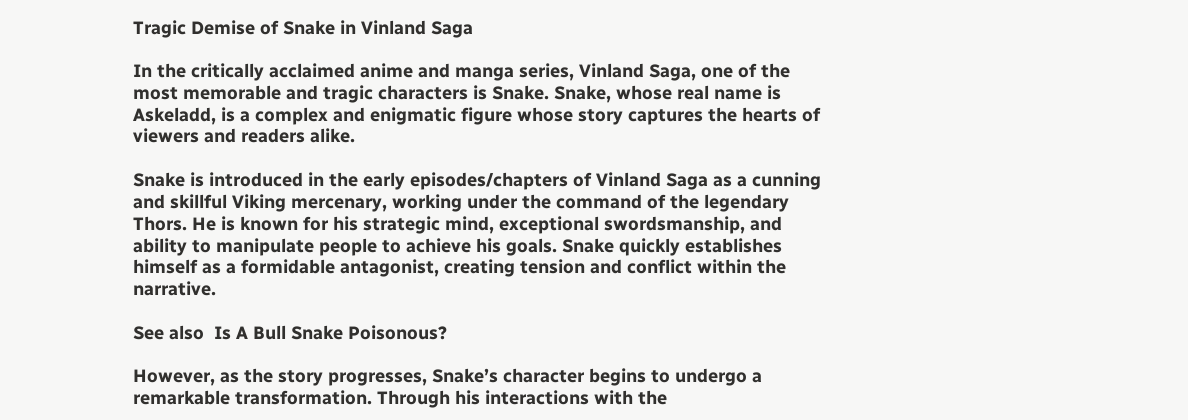Tragic Demise of Snake in Vinland Saga

In the critically acclaimed anime and manga series, Vinland Saga, one of the most memorable and tragic characters is Snake. Snake, whose real name is Askeladd, is a complex and enigmatic figure whose story captures the hearts of viewers and readers alike.

Snake is introduced in the early episodes/chapters of Vinland Saga as a cunning and skillful Viking mercenary, working under the command of the legendary Thors. He is known for his strategic mind, exceptional swordsmanship, and ability to manipulate people to achieve his goals. Snake quickly establishes himself as a formidable antagonist, creating tension and conflict within the narrative.

See also  Is A Bull Snake Poisonous?

However, as the story progresses, Snake’s character begins to undergo a remarkable transformation. Through his interactions with the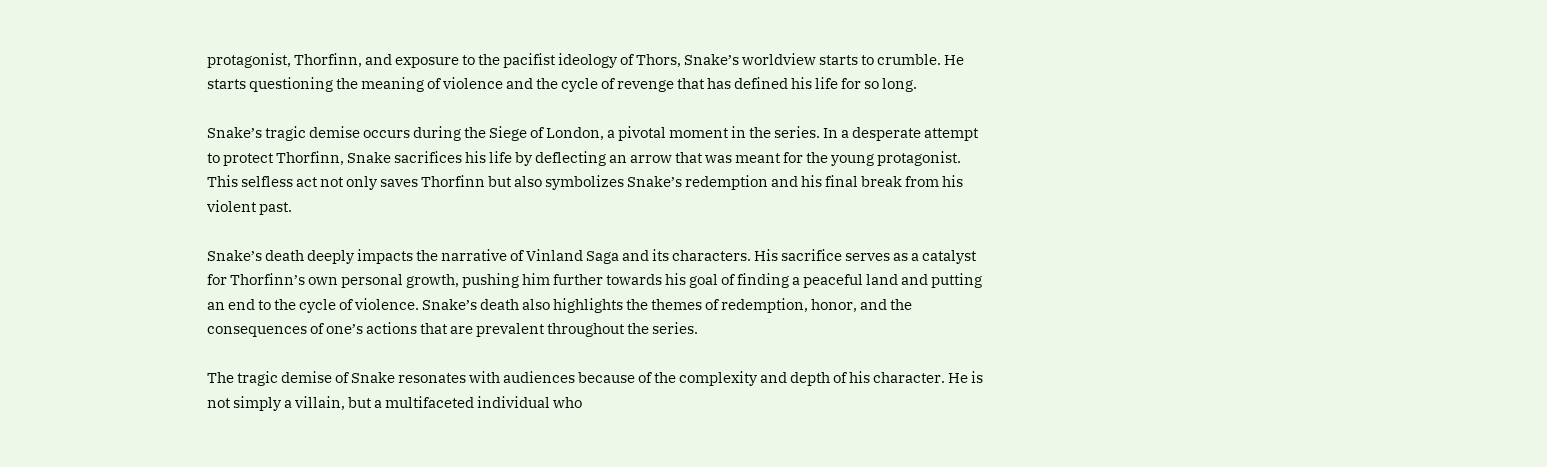protagonist, Thorfinn, and exposure to the pacifist ideology of Thors, Snake’s worldview starts to crumble. He starts questioning the meaning of violence and the cycle of revenge that has defined his life for so long.

Snake’s tragic demise occurs during the Siege of London, a pivotal moment in the series. In a desperate attempt to protect Thorfinn, Snake sacrifices his life by deflecting an arrow that was meant for the young protagonist. This selfless act not only saves Thorfinn but also symbolizes Snake’s redemption and his final break from his violent past.

Snake’s death deeply impacts the narrative of Vinland Saga and its characters. His sacrifice serves as a catalyst for Thorfinn’s own personal growth, pushing him further towards his goal of finding a peaceful land and putting an end to the cycle of violence. Snake’s death also highlights the themes of redemption, honor, and the consequences of one’s actions that are prevalent throughout the series.

The tragic demise of Snake resonates with audiences because of the complexity and depth of his character. He is not simply a villain, but a multifaceted individual who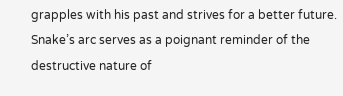grapples with his past and strives for a better future. Snake’s arc serves as a poignant reminder of the destructive nature of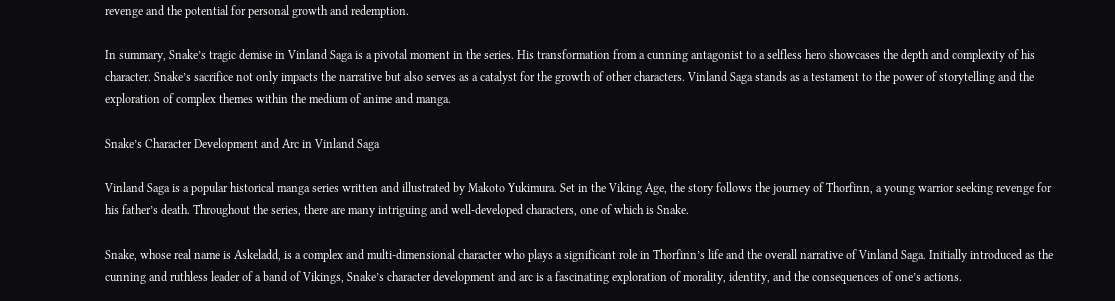revenge and the potential for personal growth and redemption.

In summary, Snake’s tragic demise in Vinland Saga is a pivotal moment in the series. His transformation from a cunning antagonist to a selfless hero showcases the depth and complexity of his character. Snake’s sacrifice not only impacts the narrative but also serves as a catalyst for the growth of other characters. Vinland Saga stands as a testament to the power of storytelling and the exploration of complex themes within the medium of anime and manga.

Snake’s Character Development and Arc in Vinland Saga

Vinland Saga is a popular historical manga series written and illustrated by Makoto Yukimura. Set in the Viking Age, the story follows the journey of Thorfinn, a young warrior seeking revenge for his father’s death. Throughout the series, there are many intriguing and well-developed characters, one of which is Snake.

Snake, whose real name is Askeladd, is a complex and multi-dimensional character who plays a significant role in Thorfinn’s life and the overall narrative of Vinland Saga. Initially introduced as the cunning and ruthless leader of a band of Vikings, Snake’s character development and arc is a fascinating exploration of morality, identity, and the consequences of one’s actions.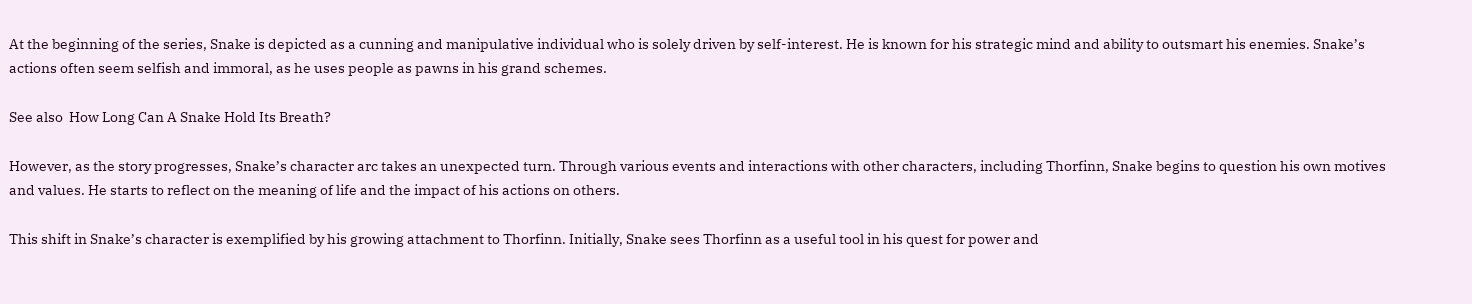At the beginning of the series, Snake is depicted as a cunning and manipulative individual who is solely driven by self-interest. He is known for his strategic mind and ability to outsmart his enemies. Snake’s actions often seem selfish and immoral, as he uses people as pawns in his grand schemes.

See also  How Long Can A Snake Hold Its Breath?

However, as the story progresses, Snake’s character arc takes an unexpected turn. Through various events and interactions with other characters, including Thorfinn, Snake begins to question his own motives and values. He starts to reflect on the meaning of life and the impact of his actions on others.

This shift in Snake’s character is exemplified by his growing attachment to Thorfinn. Initially, Snake sees Thorfinn as a useful tool in his quest for power and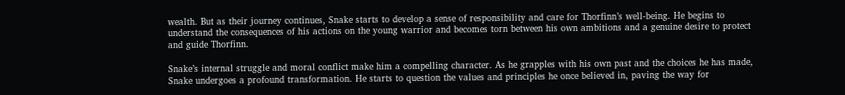wealth. But as their journey continues, Snake starts to develop a sense of responsibility and care for Thorfinn’s well-being. He begins to understand the consequences of his actions on the young warrior and becomes torn between his own ambitions and a genuine desire to protect and guide Thorfinn.

Snake’s internal struggle and moral conflict make him a compelling character. As he grapples with his own past and the choices he has made, Snake undergoes a profound transformation. He starts to question the values and principles he once believed in, paving the way for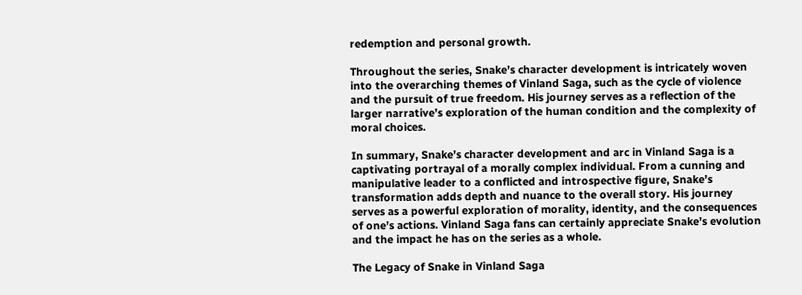redemption and personal growth.

Throughout the series, Snake’s character development is intricately woven into the overarching themes of Vinland Saga, such as the cycle of violence and the pursuit of true freedom. His journey serves as a reflection of the larger narrative’s exploration of the human condition and the complexity of moral choices.

In summary, Snake’s character development and arc in Vinland Saga is a captivating portrayal of a morally complex individual. From a cunning and manipulative leader to a conflicted and introspective figure, Snake’s transformation adds depth and nuance to the overall story. His journey serves as a powerful exploration of morality, identity, and the consequences of one’s actions. Vinland Saga fans can certainly appreciate Snake’s evolution and the impact he has on the series as a whole.

The Legacy of Snake in Vinland Saga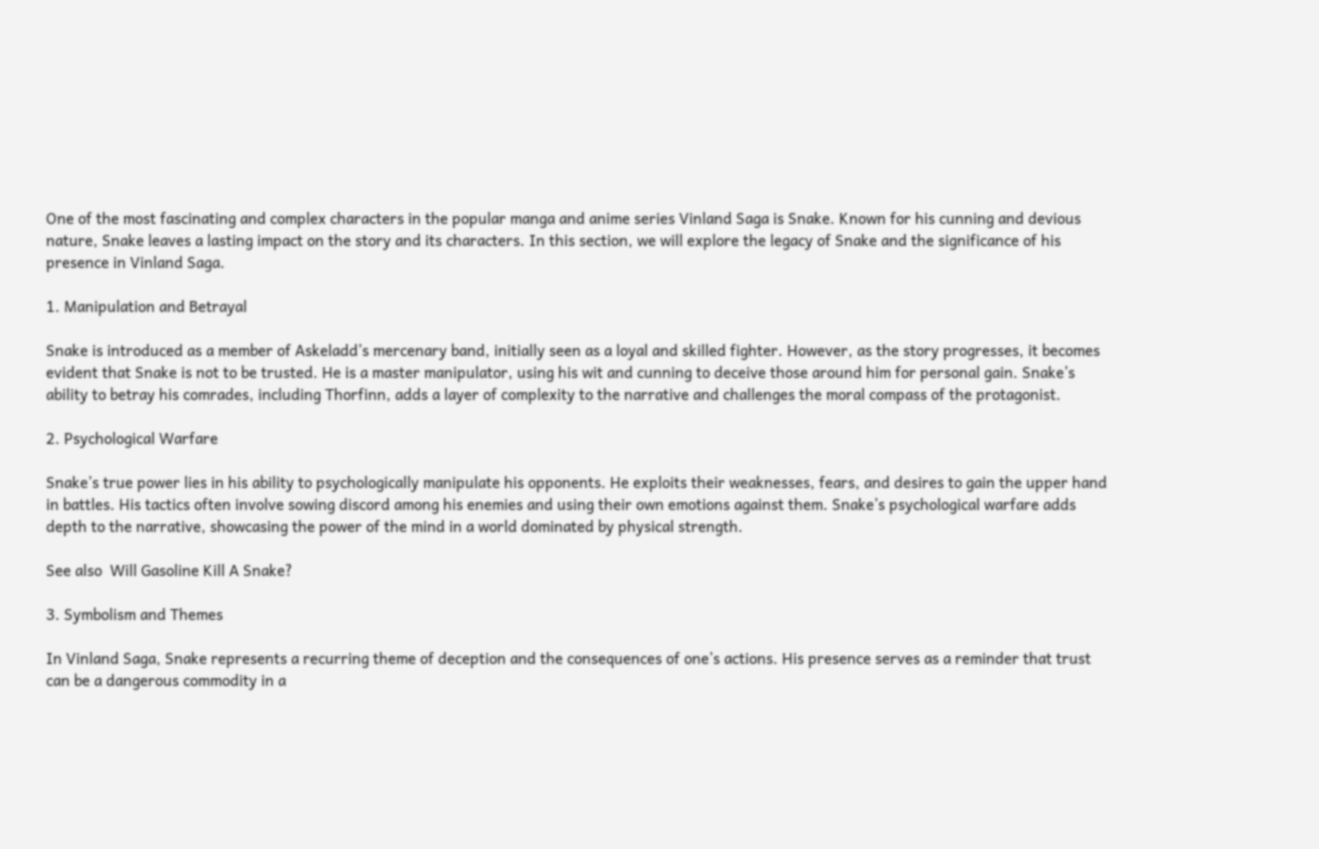One of the most fascinating and complex characters in the popular manga and anime series Vinland Saga is Snake. Known for his cunning and devious nature, Snake leaves a lasting impact on the story and its characters. In this section, we will explore the legacy of Snake and the significance of his presence in Vinland Saga.

1. Manipulation and Betrayal

Snake is introduced as a member of Askeladd’s mercenary band, initially seen as a loyal and skilled fighter. However, as the story progresses, it becomes evident that Snake is not to be trusted. He is a master manipulator, using his wit and cunning to deceive those around him for personal gain. Snake’s ability to betray his comrades, including Thorfinn, adds a layer of complexity to the narrative and challenges the moral compass of the protagonist.

2. Psychological Warfare

Snake’s true power lies in his ability to psychologically manipulate his opponents. He exploits their weaknesses, fears, and desires to gain the upper hand in battles. His tactics often involve sowing discord among his enemies and using their own emotions against them. Snake’s psychological warfare adds depth to the narrative, showcasing the power of the mind in a world dominated by physical strength.

See also  Will Gasoline Kill A Snake?

3. Symbolism and Themes

In Vinland Saga, Snake represents a recurring theme of deception and the consequences of one’s actions. His presence serves as a reminder that trust can be a dangerous commodity in a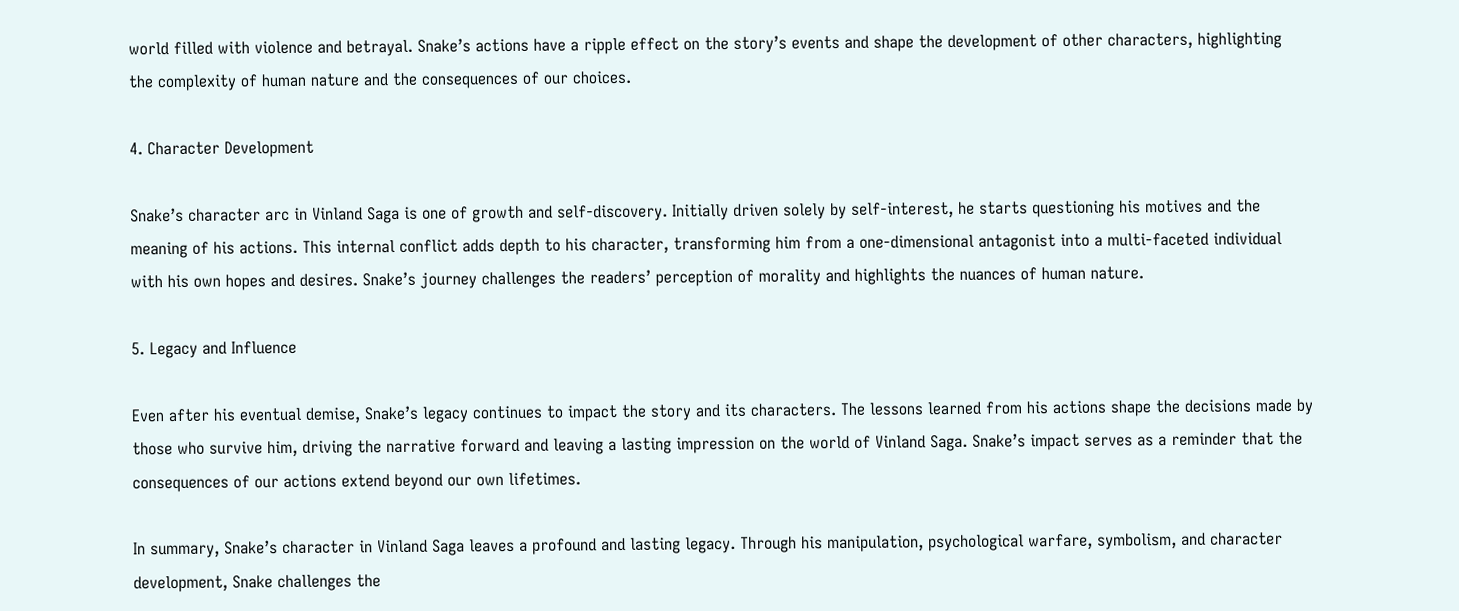world filled with violence and betrayal. Snake’s actions have a ripple effect on the story’s events and shape the development of other characters, highlighting the complexity of human nature and the consequences of our choices.

4. Character Development

Snake’s character arc in Vinland Saga is one of growth and self-discovery. Initially driven solely by self-interest, he starts questioning his motives and the meaning of his actions. This internal conflict adds depth to his character, transforming him from a one-dimensional antagonist into a multi-faceted individual with his own hopes and desires. Snake’s journey challenges the readers’ perception of morality and highlights the nuances of human nature.

5. Legacy and Influence

Even after his eventual demise, Snake’s legacy continues to impact the story and its characters. The lessons learned from his actions shape the decisions made by those who survive him, driving the narrative forward and leaving a lasting impression on the world of Vinland Saga. Snake’s impact serves as a reminder that the consequences of our actions extend beyond our own lifetimes.

In summary, Snake’s character in Vinland Saga leaves a profound and lasting legacy. Through his manipulation, psychological warfare, symbolism, and character development, Snake challenges the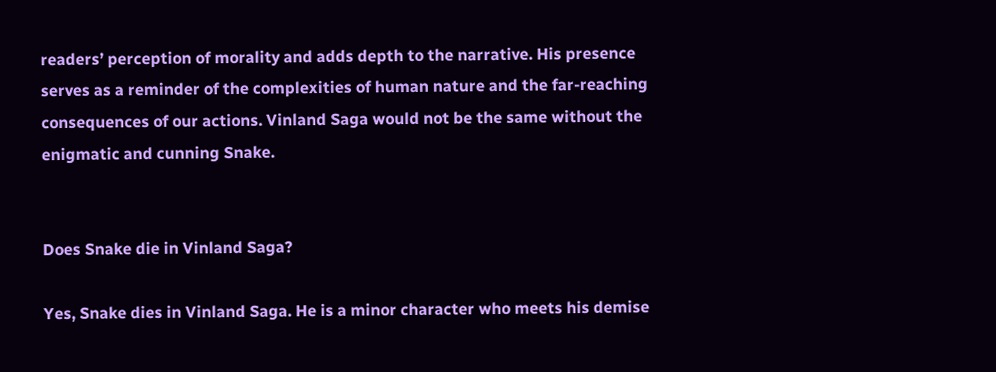readers’ perception of morality and adds depth to the narrative. His presence serves as a reminder of the complexities of human nature and the far-reaching consequences of our actions. Vinland Saga would not be the same without the enigmatic and cunning Snake.


Does Snake die in Vinland Saga?

Yes, Snake dies in Vinland Saga. He is a minor character who meets his demise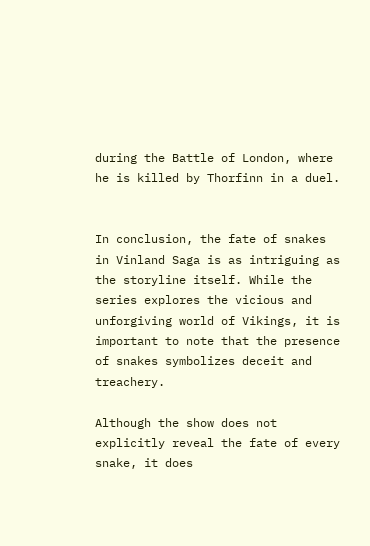during the Battle of London, where he is killed by Thorfinn in a duel.


In conclusion, the fate of snakes in Vinland Saga is as intriguing as the storyline itself. While the series explores the vicious and unforgiving world of Vikings, it is important to note that the presence of snakes symbolizes deceit and treachery.

Although the show does not explicitly reveal the fate of every snake, it does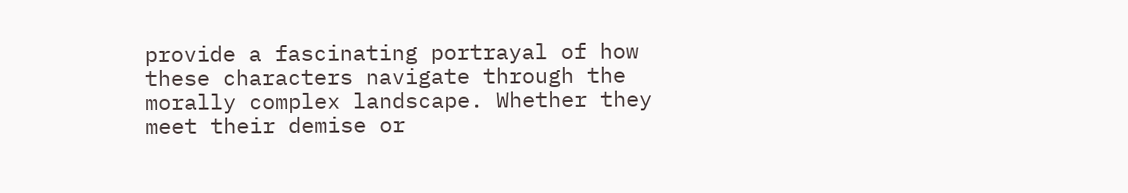provide a fascinating portrayal of how these characters navigate through the morally complex landscape. Whether they meet their demise or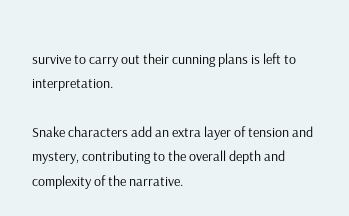survive to carry out their cunning plans is left to interpretation.

Snake characters add an extra layer of tension and mystery, contributing to the overall depth and complexity of the narrative.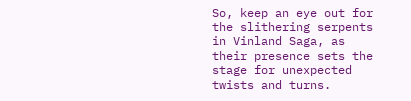So, keep an eye out for the slithering serpents in Vinland Saga, as their presence sets the stage for unexpected twists and turns.